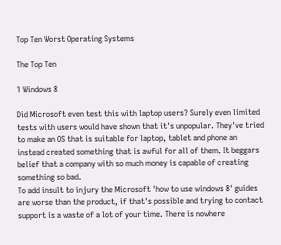Top Ten Worst Operating Systems

The Top Ten

1 Windows 8

Did Microsoft even test this with laptop users? Surely even limited tests with users would have shown that it's unpopular. They've tried to make an OS that is suitable for laptop, tablet and phone an instead created something that is awful for all of them. It beggars belief that a company with so much money is capable of creating something so bad.
To add insult to injury the Microsoft 'how to use windows 8' guides are worse than the product, if that's possible and trying to contact support is a waste of a lot of your time. There is nowhere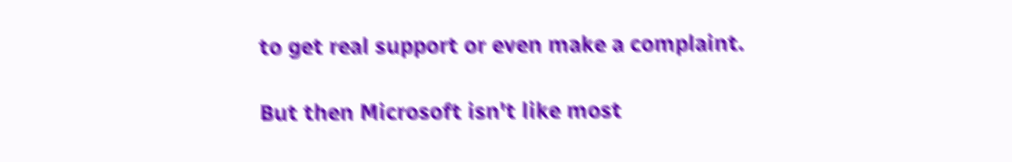to get real support or even make a complaint.

But then Microsoft isn't like most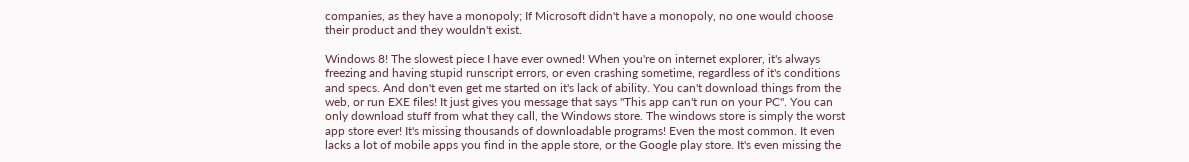companies, as they have a monopoly; If Microsoft didn't have a monopoly, no one would choose their product and they wouldn't exist.

Windows 8! The slowest piece I have ever owned! When you're on internet explorer, it's always freezing and having stupid runscript errors, or even crashing sometime, regardless of it's conditions and specs. And don't even get me started on it's lack of ability. You can't download things from the web, or run EXE files! It just gives you message that says "This app can't run on your PC". You can only download stuff from what they call, the Windows store. The windows store is simply the worst app store ever! It's missing thousands of downloadable programs! Even the most common. It even lacks a lot of mobile apps you find in the apple store, or the Google play store. It's even missing the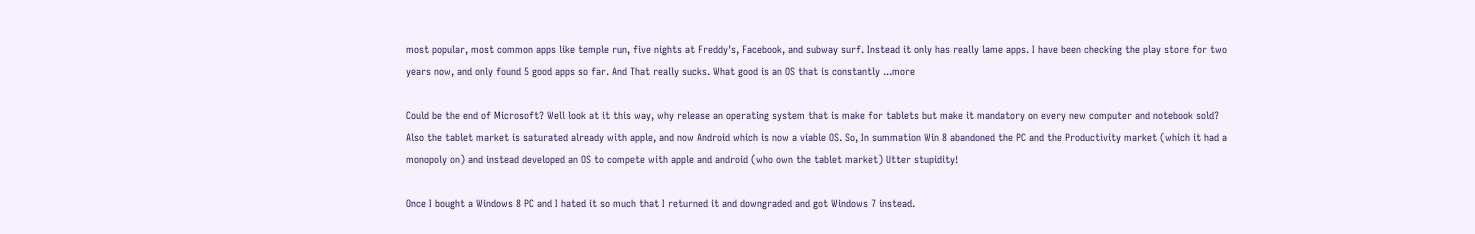most popular, most common apps like temple run, five nights at Freddy's, Facebook, and subway surf. Instead it only has really lame apps. I have been checking the play store for two years now, and only found 5 good apps so far. And That really sucks. What good is an OS that is constantly ...more

Could be the end of Microsoft? Well look at it this way, why release an operating system that is make for tablets but make it mandatory on every new computer and notebook sold? Also the tablet market is saturated already with apple, and now Android which is now a viable OS. So, In summation Win 8 abandoned the PC and the Productivity market (which it had a monopoly on) and instead developed an OS to compete with apple and android (who own the tablet market) Utter stupidity!

Once I bought a Windows 8 PC and I hated it so much that I returned it and downgraded and got Windows 7 instead.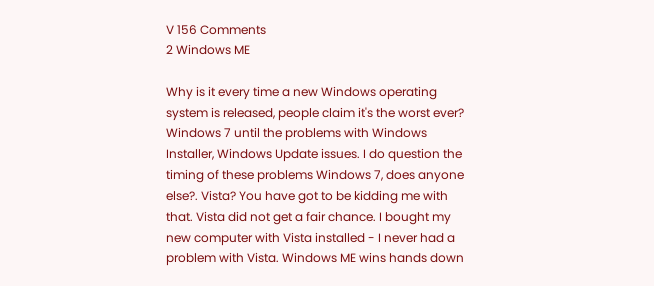V 156 Comments
2 Windows ME

Why is it every time a new Windows operating system is released, people claim it's the worst ever? Windows 7 until the problems with Windows Installer, Windows Update issues. I do question the timing of these problems Windows 7, does anyone else?. Vista? You have got to be kidding me with that. Vista did not get a fair chance. I bought my new computer with Vista installed - I never had a problem with Vista. Windows ME wins hands down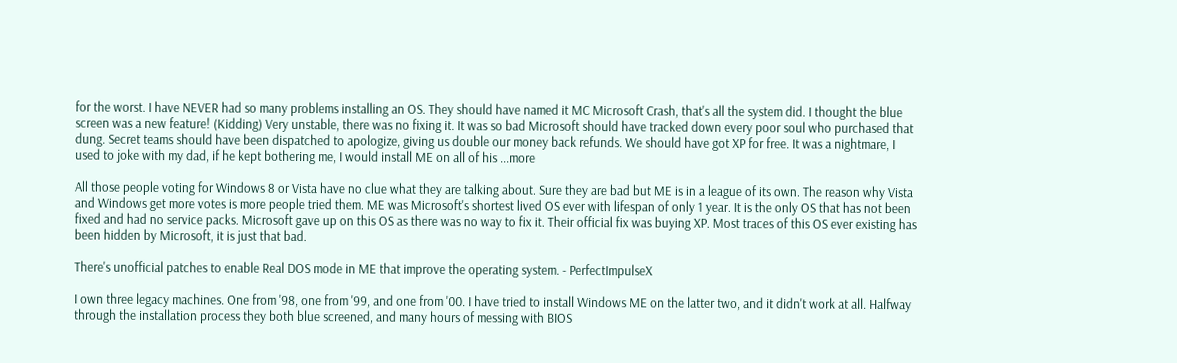for the worst. I have NEVER had so many problems installing an OS. They should have named it MC Microsoft Crash, that's all the system did. I thought the blue screen was a new feature! (Kidding) Very unstable, there was no fixing it. It was so bad Microsoft should have tracked down every poor soul who purchased that dung. Secret teams should have been dispatched to apologize, giving us double our money back refunds. We should have got XP for free. It was a nightmare, I used to joke with my dad, if he kept bothering me, I would install ME on all of his ...more

All those people voting for Windows 8 or Vista have no clue what they are talking about. Sure they are bad but ME is in a league of its own. The reason why Vista and Windows get more votes is more people tried them. ME was Microsoft's shortest lived OS ever with lifespan of only 1 year. It is the only OS that has not been fixed and had no service packs. Microsoft gave up on this OS as there was no way to fix it. Their official fix was buying XP. Most traces of this OS ever existing has been hidden by Microsoft, it is just that bad.

There's unofficial patches to enable Real DOS mode in ME that improve the operating system. - PerfectImpulseX

I own three legacy machines. One from '98, one from '99, and one from '00. I have tried to install Windows ME on the latter two, and it didn't work at all. Halfway through the installation process they both blue screened, and many hours of messing with BIOS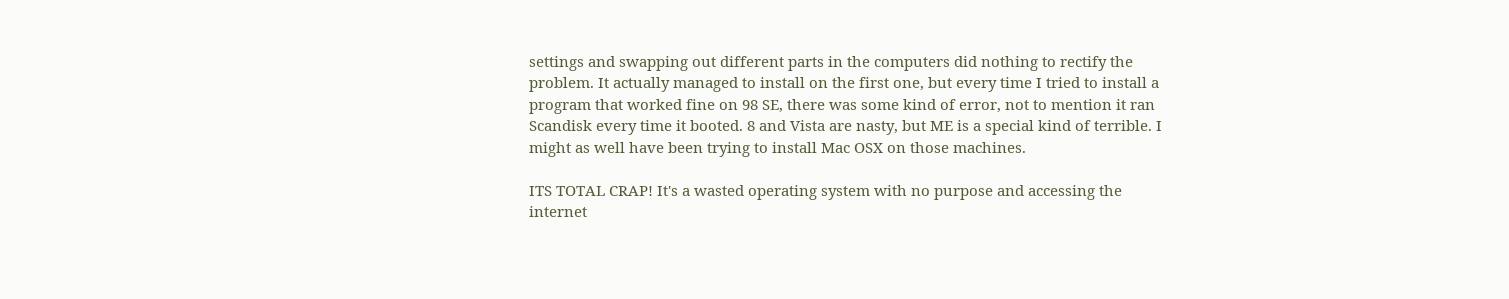settings and swapping out different parts in the computers did nothing to rectify the problem. It actually managed to install on the first one, but every time I tried to install a program that worked fine on 98 SE, there was some kind of error, not to mention it ran Scandisk every time it booted. 8 and Vista are nasty, but ME is a special kind of terrible. I might as well have been trying to install Mac OSX on those machines.

ITS TOTAL CRAP! It's a wasted operating system with no purpose and accessing the internet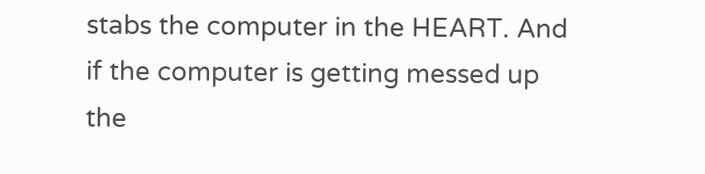stabs the computer in the HEART. And if the computer is getting messed up the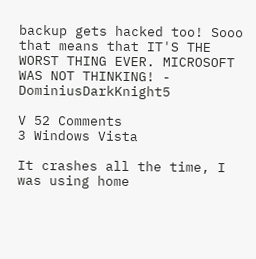backup gets hacked too! Sooo that means that IT'S THE WORST THING EVER. MICROSOFT WAS NOT THINKING! - DominiusDarkKnight5

V 52 Comments
3 Windows Vista

It crashes all the time, I was using home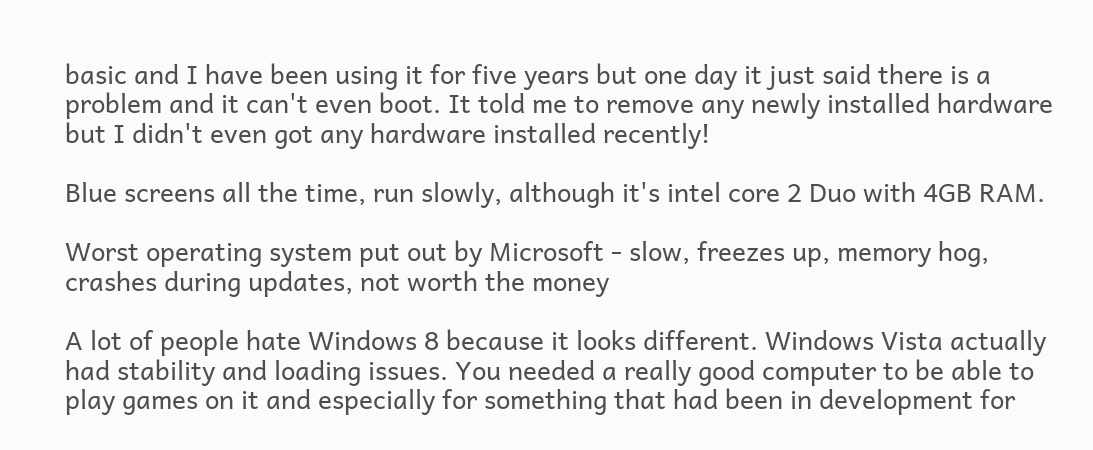basic and I have been using it for five years but one day it just said there is a problem and it can't even boot. It told me to remove any newly installed hardware but I didn't even got any hardware installed recently!

Blue screens all the time, run slowly, although it's intel core 2 Duo with 4GB RAM.

Worst operating system put out by Microsoft - slow, freezes up, memory hog, crashes during updates, not worth the money

A lot of people hate Windows 8 because it looks different. Windows Vista actually had stability and loading issues. You needed a really good computer to be able to play games on it and especially for something that had been in development for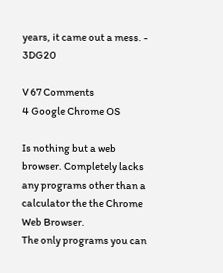years, it came out a mess. - 3DG20

V 67 Comments
4 Google Chrome OS

Is nothing but a web browser. Completely lacks any programs other than a calculator the the Chrome Web Browser.
The only programs you can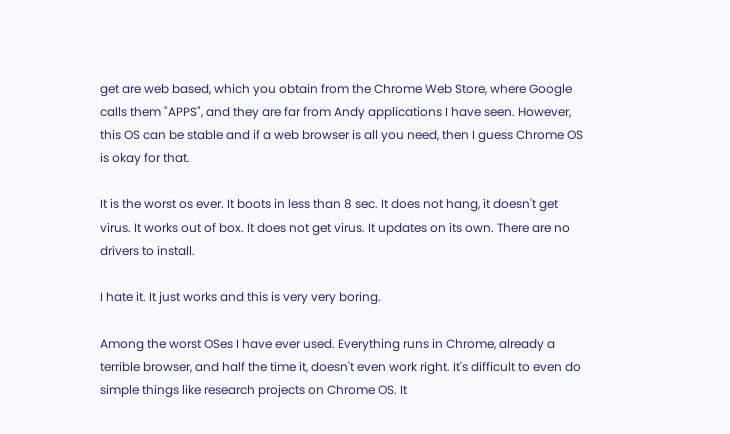get are web based, which you obtain from the Chrome Web Store, where Google calls them "APPS", and they are far from Andy applications I have seen. However, this OS can be stable and if a web browser is all you need, then I guess Chrome OS is okay for that.

It is the worst os ever. It boots in less than 8 sec. It does not hang, it doesn't get virus. It works out of box. It does not get virus. It updates on its own. There are no drivers to install.

I hate it. It just works and this is very very boring.

Among the worst OSes I have ever used. Everything runs in Chrome, already a terrible browser, and half the time it, doesn't even work right. It's difficult to even do simple things like research projects on Chrome OS. It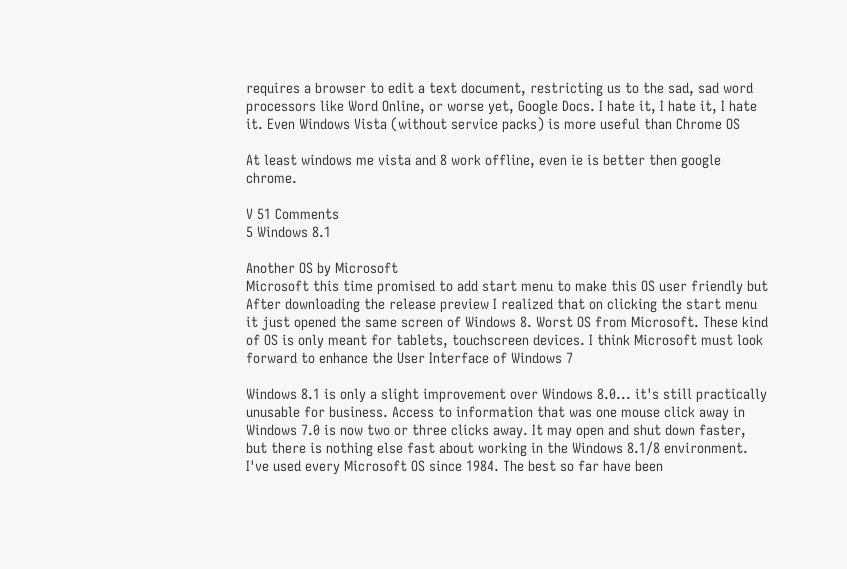requires a browser to edit a text document, restricting us to the sad, sad word processors like Word Online, or worse yet, Google Docs. I hate it, I hate it, I hate it. Even Windows Vista (without service packs) is more useful than Chrome OS

At least windows me vista and 8 work offline, even ie is better then google chrome.

V 51 Comments
5 Windows 8.1

Another OS by Microsoft
Microsoft this time promised to add start menu to make this OS user friendly but After downloading the release preview I realized that on clicking the start menu it just opened the same screen of Windows 8. Worst OS from Microsoft. These kind of OS is only meant for tablets, touchscreen devices. I think Microsoft must look forward to enhance the User Interface of Windows 7

Windows 8.1 is only a slight improvement over Windows 8.0... it's still practically unusable for business. Access to information that was one mouse click away in Windows 7.0 is now two or three clicks away. It may open and shut down faster, but there is nothing else fast about working in the Windows 8.1/8 environment. I've used every Microsoft OS since 1984. The best so far have been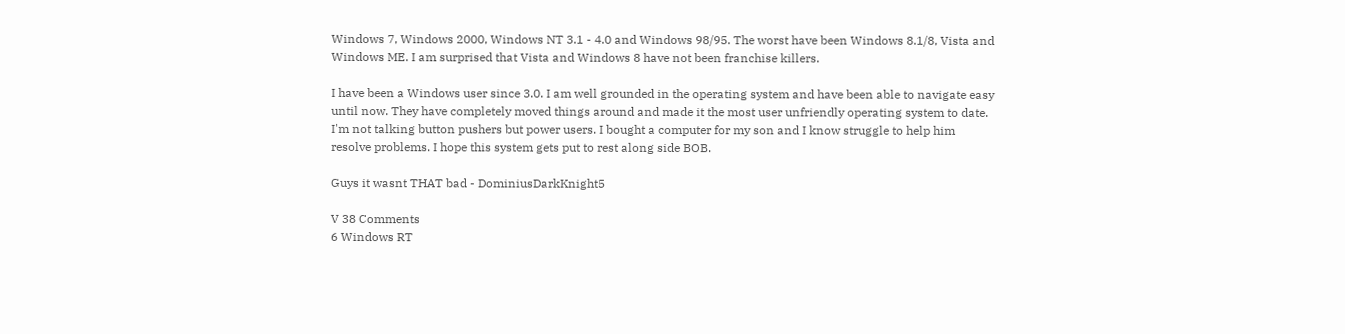Windows 7, Windows 2000, Windows NT 3.1 - 4.0 and Windows 98/95. The worst have been Windows 8.1/8, Vista and Windows ME. I am surprised that Vista and Windows 8 have not been franchise killers.

I have been a Windows user since 3.0. I am well grounded in the operating system and have been able to navigate easy until now. They have completely moved things around and made it the most user unfriendly operating system to date. I'm not talking button pushers but power users. I bought a computer for my son and I know struggle to help him resolve problems. I hope this system gets put to rest along side BOB.

Guys it wasnt THAT bad - DominiusDarkKnight5

V 38 Comments
6 Windows RT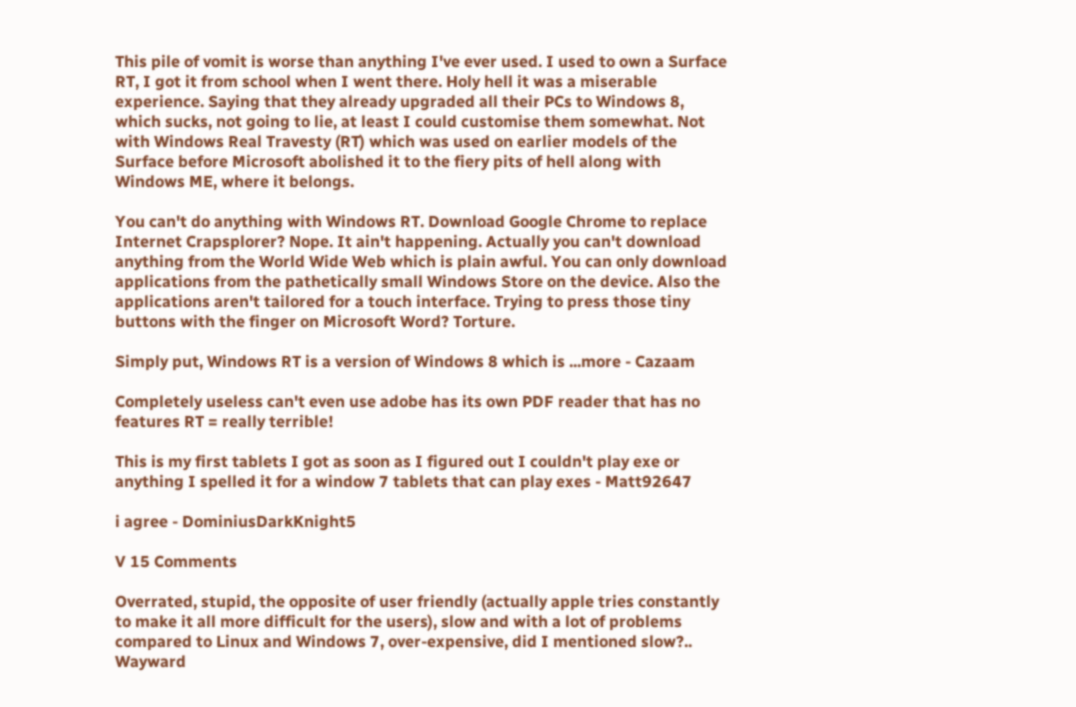This pile of vomit is worse than anything I've ever used. I used to own a Surface RT, I got it from school when I went there. Holy hell it was a miserable experience. Saying that they already upgraded all their PCs to Windows 8, which sucks, not going to lie, at least I could customise them somewhat. Not with Windows Real Travesty (RT) which was used on earlier models of the Surface before Microsoft abolished it to the fiery pits of hell along with Windows ME, where it belongs.

You can't do anything with Windows RT. Download Google Chrome to replace Internet Crapsplorer? Nope. It ain't happening. Actually you can't download anything from the World Wide Web which is plain awful. You can only download applications from the pathetically small Windows Store on the device. Also the applications aren't tailored for a touch interface. Trying to press those tiny buttons with the finger on Microsoft Word? Torture.

Simply put, Windows RT is a version of Windows 8 which is ...more - Cazaam

Completely useless can't even use adobe has its own PDF reader that has no features RT = really terrible!

This is my first tablets I got as soon as I figured out I couldn't play exe or anything I spelled it for a window 7 tablets that can play exes - Matt92647

i agree - DominiusDarkKnight5

V 15 Comments

Overrated, stupid, the opposite of user friendly (actually apple tries constantly to make it all more difficult for the users), slow and with a lot of problems compared to Linux and Windows 7, over-expensive, did I mentioned slow?.. Wayward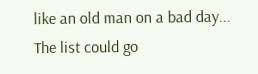like an old man on a bad day... The list could go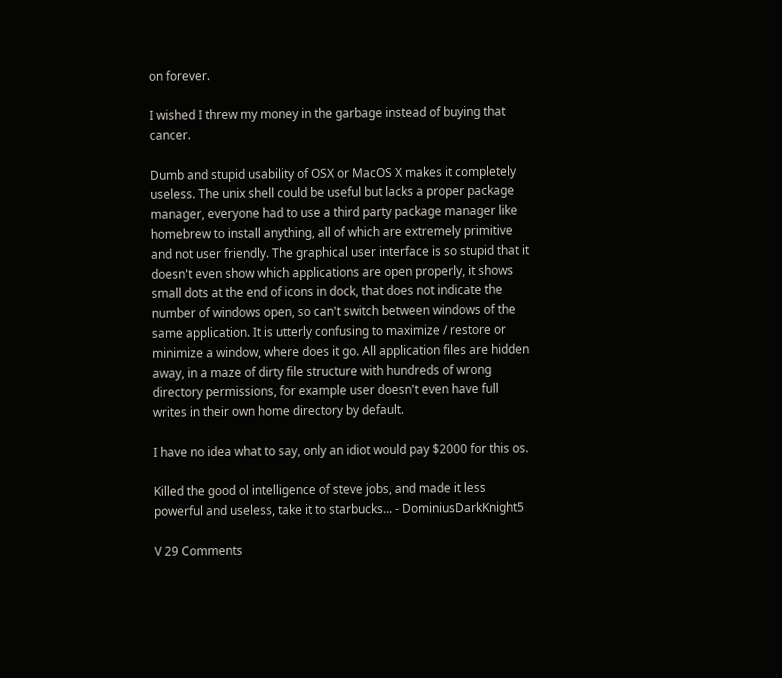on forever.

I wished I threw my money in the garbage instead of buying that cancer.

Dumb and stupid usability of OSX or MacOS X makes it completely useless. The unix shell could be useful but lacks a proper package manager, everyone had to use a third party package manager like homebrew to install anything, all of which are extremely primitive and not user friendly. The graphical user interface is so stupid that it doesn't even show which applications are open properly, it shows small dots at the end of icons in dock, that does not indicate the number of windows open, so can't switch between windows of the same application. It is utterly confusing to maximize / restore or minimize a window, where does it go. All application files are hidden away, in a maze of dirty file structure with hundreds of wrong directory permissions, for example user doesn't even have full writes in their own home directory by default.

I have no idea what to say, only an idiot would pay $2000 for this os.

Killed the good ol intelligence of steve jobs, and made it less powerful and useless, take it to starbucks... - DominiusDarkKnight5

V 29 Comments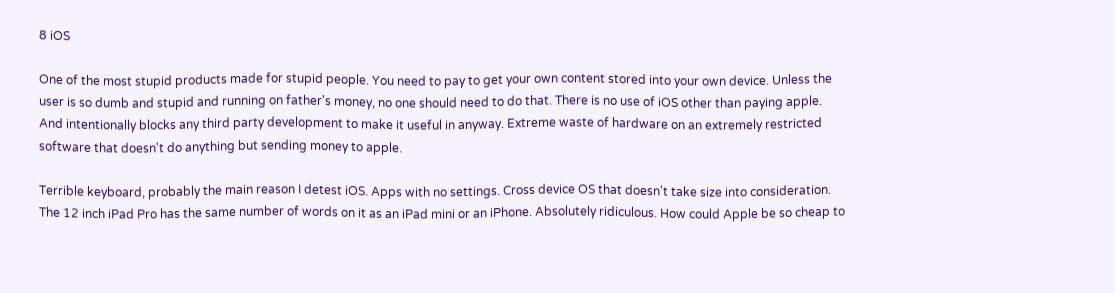8 iOS

One of the most stupid products made for stupid people. You need to pay to get your own content stored into your own device. Unless the user is so dumb and stupid and running on father's money, no one should need to do that. There is no use of iOS other than paying apple. And intentionally blocks any third party development to make it useful in anyway. Extreme waste of hardware on an extremely restricted software that doesn't do anything but sending money to apple.

Terrible keyboard, probably the main reason I detest iOS. Apps with no settings. Cross device OS that doesn't take size into consideration. The 12 inch iPad Pro has the same number of words on it as an iPad mini or an iPhone. Absolutely ridiculous. How could Apple be so cheap to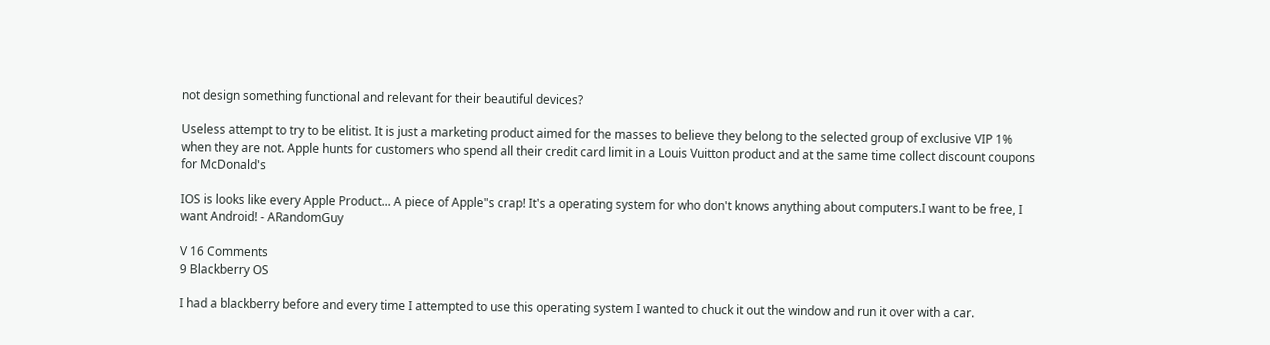not design something functional and relevant for their beautiful devices?

Useless attempt to try to be elitist. It is just a marketing product aimed for the masses to believe they belong to the selected group of exclusive VIP 1% when they are not. Apple hunts for customers who spend all their credit card limit in a Louis Vuitton product and at the same time collect discount coupons for McDonald's

IOS is looks like every Apple Product... A piece of Apple"s crap! It's a operating system for who don't knows anything about computers.I want to be free, I want Android! - ARandomGuy

V 16 Comments
9 Blackberry OS

I had a blackberry before and every time I attempted to use this operating system I wanted to chuck it out the window and run it over with a car.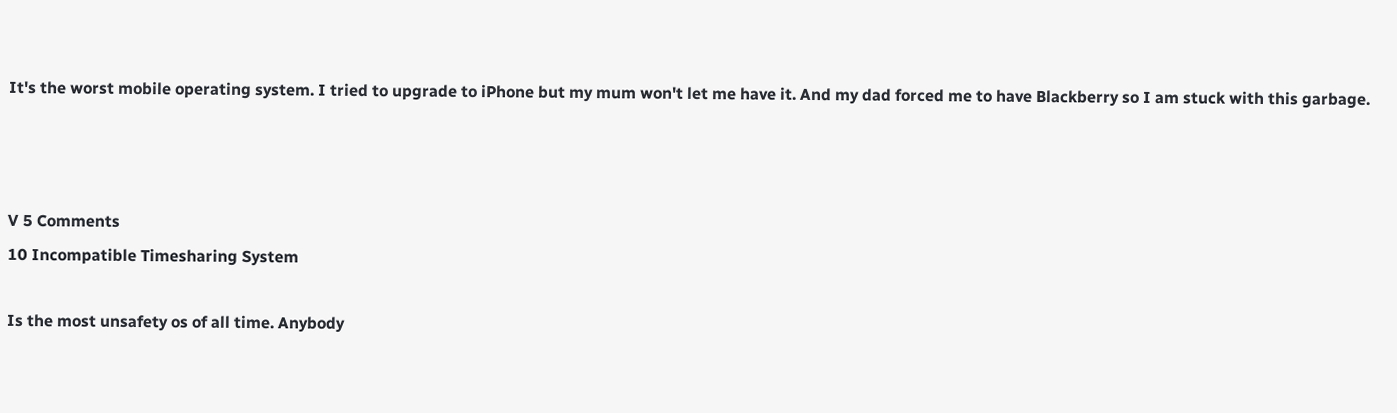It's the worst mobile operating system. I tried to upgrade to iPhone but my mum won't let me have it. And my dad forced me to have Blackberry so I am stuck with this garbage.



V 5 Comments
10 Incompatible Timesharing System

Is the most unsafety os of all time. Anybody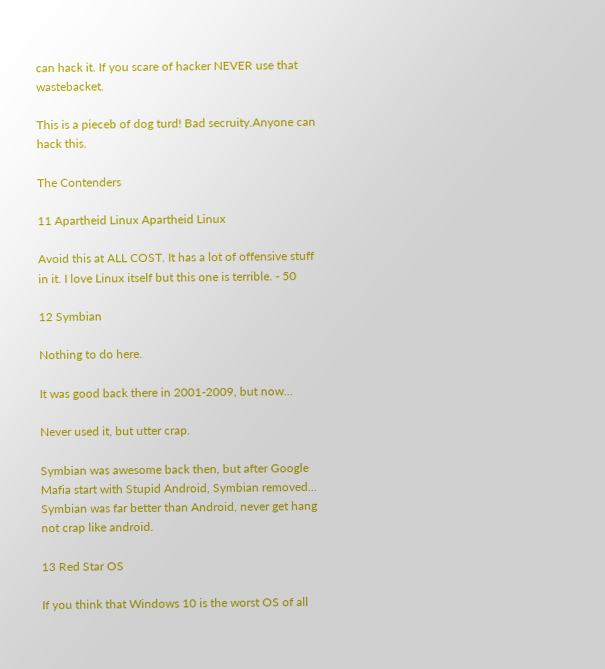can hack it. If you scare of hacker NEVER use that wastebacket.

This is a pieceb of dog turd! Bad secruity.Anyone can hack this.

The Contenders

11 Apartheid Linux Apartheid Linux

Avoid this at ALL COST. It has a lot of offensive stuff in it. I love Linux itself but this one is terrible. - 50

12 Symbian

Nothing to do here.

It was good back there in 2001-2009, but now...

Never used it, but utter crap.

Symbian was awesome back then, but after Google Mafia start with Stupid Android, Symbian removed...
Symbian was far better than Android, never get hang not crap like android.

13 Red Star OS

If you think that Windows 10 is the worst OS of all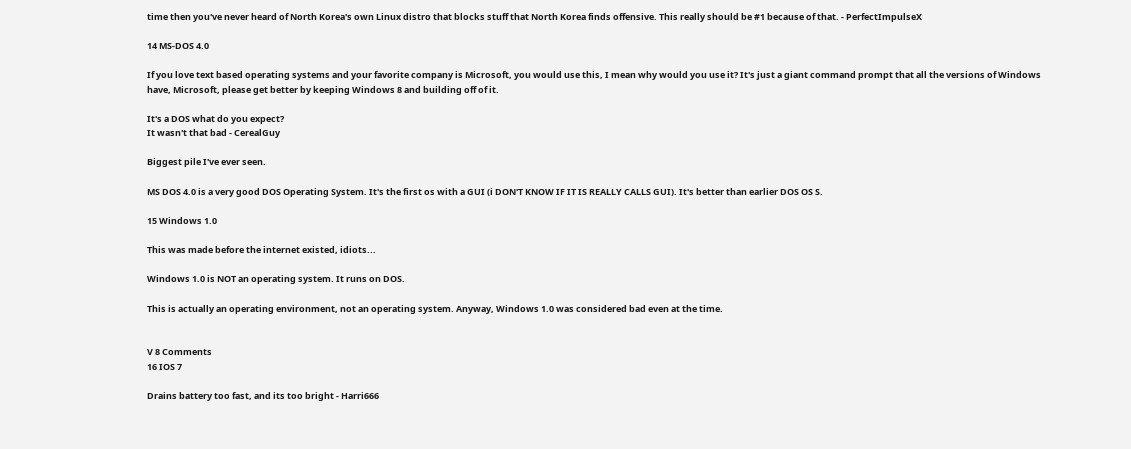time then you've never heard of North Korea's own Linux distro that blocks stuff that North Korea finds offensive. This really should be #1 because of that. - PerfectImpulseX

14 MS-DOS 4.0

If you love text based operating systems and your favorite company is Microsoft, you would use this, I mean why would you use it? It's just a giant command prompt that all the versions of Windows have, Microsoft, please get better by keeping Windows 8 and building off of it.

It's a DOS what do you expect?
It wasn't that bad - CerealGuy

Biggest pile I've ever seen.

MS DOS 4.0 is a very good DOS Operating System. It's the first os with a GUI (i DON'T KNOW IF IT IS REALLY CALLS GUI). It's better than earlier DOS OS S.

15 Windows 1.0

This was made before the internet existed, idiots...

Windows 1.0 is NOT an operating system. It runs on DOS.

This is actually an operating environment, not an operating system. Anyway, Windows 1.0 was considered bad even at the time.


V 8 Comments
16 IOS 7

Drains battery too fast, and its too bright - Harri666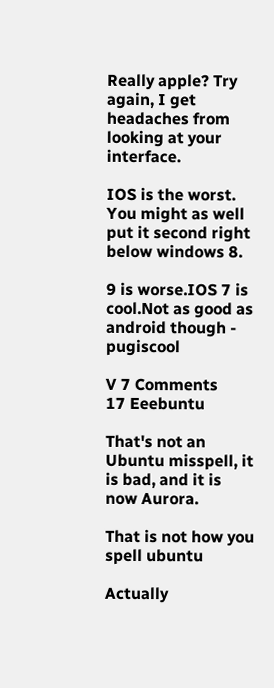Really apple? Try again, I get headaches from looking at your interface.

IOS is the worst. You might as well put it second right below windows 8.

9 is worse.IOS 7 is cool.Not as good as android though - pugiscool

V 7 Comments
17 Eeebuntu

That's not an Ubuntu misspell, it is bad, and it is now Aurora.

That is not how you spell ubuntu

Actually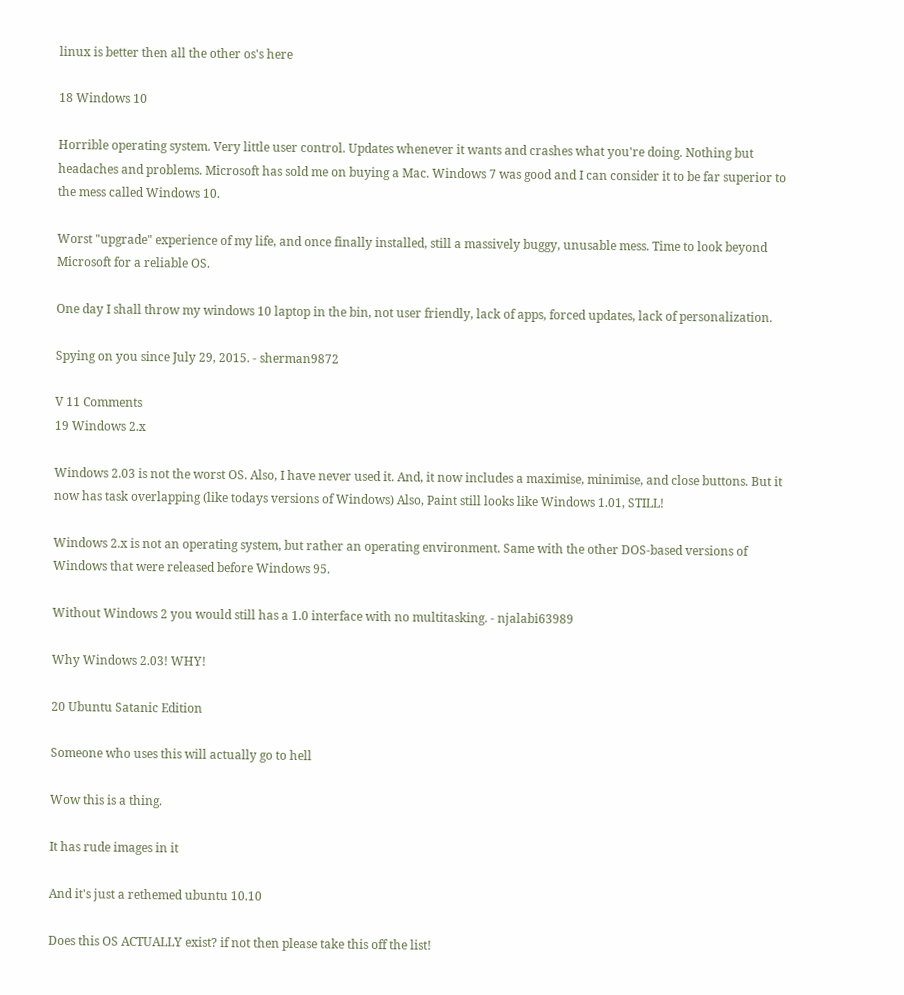linux is better then all the other os's here

18 Windows 10

Horrible operating system. Very little user control. Updates whenever it wants and crashes what you're doing. Nothing but headaches and problems. Microsoft has sold me on buying a Mac. Windows 7 was good and I can consider it to be far superior to the mess called Windows 10.

Worst "upgrade" experience of my life, and once finally installed, still a massively buggy, unusable mess. Time to look beyond Microsoft for a reliable OS.

One day I shall throw my windows 10 laptop in the bin, not user friendly, lack of apps, forced updates, lack of personalization.

Spying on you since July 29, 2015. - sherman9872

V 11 Comments
19 Windows 2.x

Windows 2.03 is not the worst OS. Also, I have never used it. And, it now includes a maximise, minimise, and close buttons. But it now has task overlapping (like todays versions of Windows) Also, Paint still looks like Windows 1.01, STILL!

Windows 2.x is not an operating system, but rather an operating environment. Same with the other DOS-based versions of Windows that were released before Windows 95.

Without Windows 2 you would still has a 1.0 interface with no multitasking. - njalabi63989

Why Windows 2.03! WHY!

20 Ubuntu Satanic Edition

Someone who uses this will actually go to hell

Wow this is a thing.

It has rude images in it

And it's just a rethemed ubuntu 10.10

Does this OS ACTUALLY exist? if not then please take this off the list!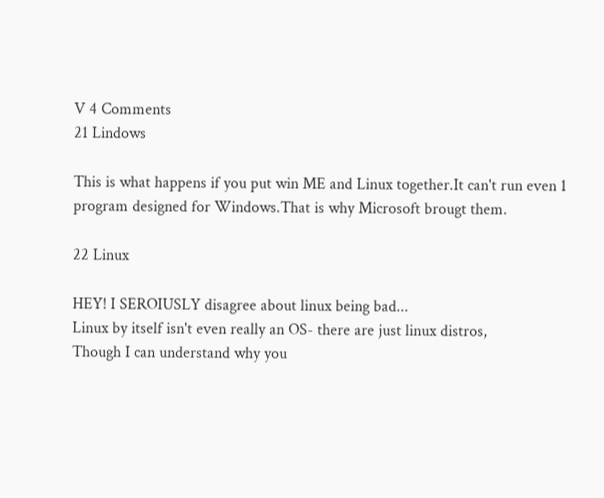V 4 Comments
21 Lindows

This is what happens if you put win ME and Linux together.It can't run even 1 program designed for Windows.That is why Microsoft brougt them.

22 Linux

HEY! I SEROIUSLY disagree about linux being bad...
Linux by itself isn't even really an OS- there are just linux distros,
Though I can understand why you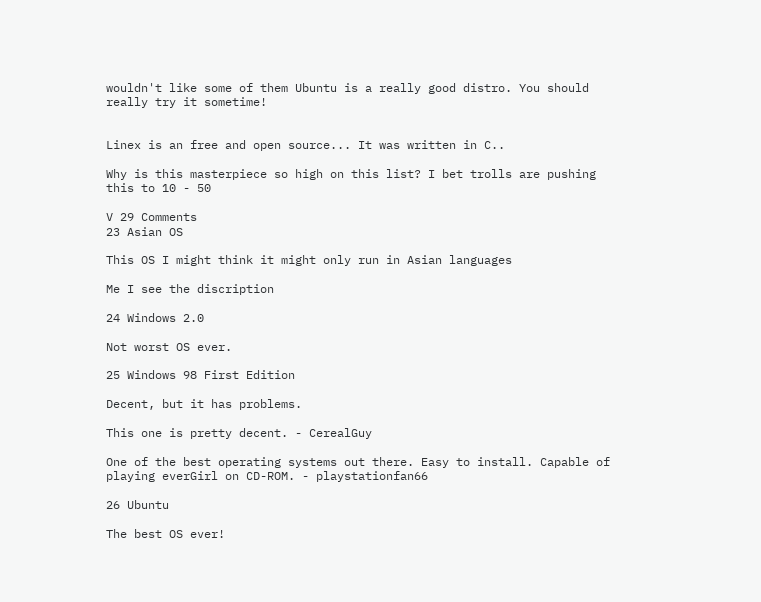wouldn't like some of them Ubuntu is a really good distro. You should really try it sometime!


Linex is an free and open source... It was written in C..

Why is this masterpiece so high on this list? I bet trolls are pushing this to 10 - 50

V 29 Comments
23 Asian OS

This OS I might think it might only run in Asian languages

Me I see the discription

24 Windows 2.0

Not worst OS ever.

25 Windows 98 First Edition

Decent, but it has problems.

This one is pretty decent. - CerealGuy

One of the best operating systems out there. Easy to install. Capable of playing everGirl on CD-ROM. - playstationfan66

26 Ubuntu

The best OS ever!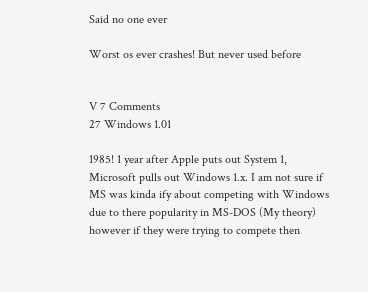Said no one ever

Worst os ever crashes! But never used before


V 7 Comments
27 Windows 1.01

1985! 1 year after Apple puts out System 1, Microsoft pulls out Windows 1.x. I am not sure if MS was kinda ify about competing with Windows due to there popularity in MS-DOS (My theory) however if they were trying to compete then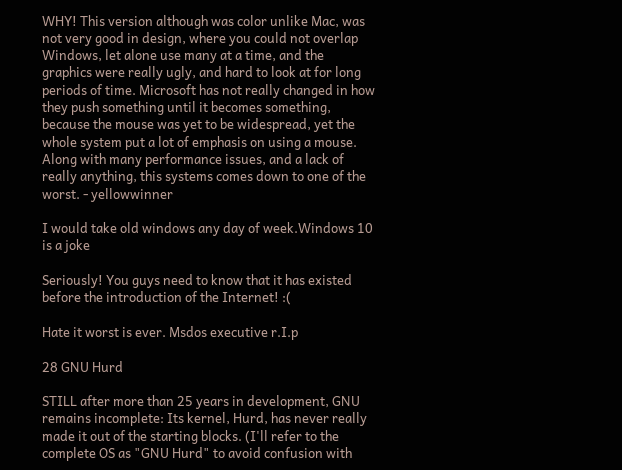WHY! This version although was color unlike Mac, was not very good in design, where you could not overlap Windows, let alone use many at a time, and the graphics were really ugly, and hard to look at for long periods of time. Microsoft has not really changed in how they push something until it becomes something, because the mouse was yet to be widespread, yet the whole system put a lot of emphasis on using a mouse. Along with many performance issues, and a lack of really anything, this systems comes down to one of the worst. - yellowwinner

I would take old windows any day of week.Windows 10 is a joke

Seriously! You guys need to know that it has existed before the introduction of the Internet! :(

Hate it worst is ever. Msdos executive r.I.p

28 GNU Hurd

STILL after more than 25 years in development, GNU remains incomplete: Its kernel, Hurd, has never really made it out of the starting blocks. (I'll refer to the complete OS as "GNU Hurd" to avoid confusion with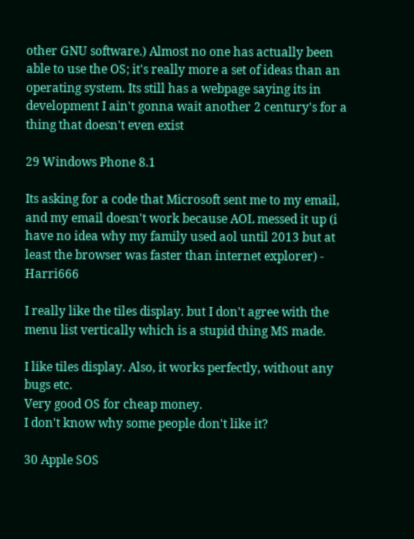other GNU software.) Almost no one has actually been able to use the OS; it's really more a set of ideas than an operating system. Its still has a webpage saying its in development I ain't gonna wait another 2 century's for a thing that doesn't even exist

29 Windows Phone 8.1

Its asking for a code that Microsoft sent me to my email, and my email doesn't work because AOL messed it up (i have no idea why my family used aol until 2013 but at least the browser was faster than internet explorer) - Harri666

I really like the tiles display. but I don't agree with the menu list vertically which is a stupid thing MS made.

I like tiles display. Also, it works perfectly, without any bugs etc.
Very good OS for cheap money.
I don't know why some people don't like it?

30 Apple SOS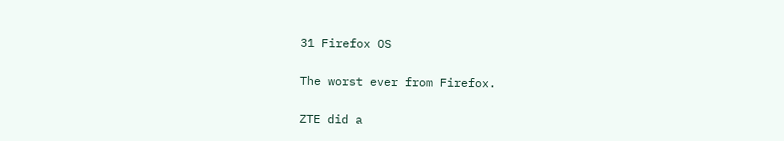31 Firefox OS

The worst ever from Firefox.

ZTE did a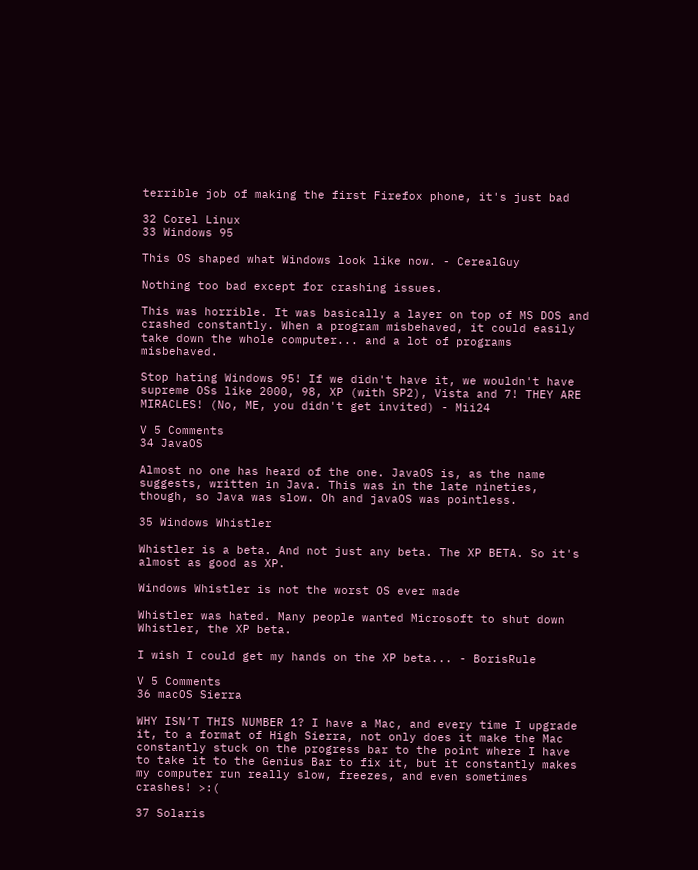terrible job of making the first Firefox phone, it's just bad

32 Corel Linux
33 Windows 95

This OS shaped what Windows look like now. - CerealGuy

Nothing too bad except for crashing issues.

This was horrible. It was basically a layer on top of MS DOS and crashed constantly. When a program misbehaved, it could easily take down the whole computer... and a lot of programs misbehaved.

Stop hating Windows 95! If we didn't have it, we wouldn't have supreme OSs like 2000, 98, XP (with SP2), Vista and 7! THEY ARE MIRACLES! (No, ME, you didn't get invited) - Mii24

V 5 Comments
34 JavaOS

Almost no one has heard of the one. JavaOS is, as the name suggests, written in Java. This was in the late nineties, though, so Java was slow. Oh and javaOS was pointless.

35 Windows Whistler

Whistler is a beta. And not just any beta. The XP BETA. So it's almost as good as XP.

Windows Whistler is not the worst OS ever made

Whistler was hated. Many people wanted Microsoft to shut down Whistler, the XP beta.

I wish I could get my hands on the XP beta... - BorisRule

V 5 Comments
36 macOS Sierra

WHY ISN’T THIS NUMBER 1? I have a Mac, and every time I upgrade it, to a format of High Sierra, not only does it make the Mac constantly stuck on the progress bar to the point where I have to take it to the Genius Bar to fix it, but it constantly makes my computer run really slow, freezes, and even sometimes crashes! >:(

37 Solaris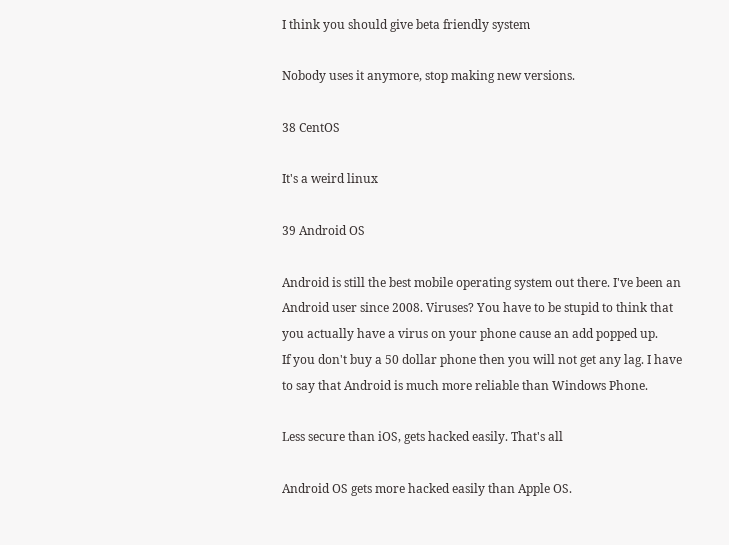I think you should give beta friendly system

Nobody uses it anymore, stop making new versions.

38 CentOS

It's a weird linux

39 Android OS

Android is still the best mobile operating system out there. I've been an Android user since 2008. Viruses? You have to be stupid to think that you actually have a virus on your phone cause an add popped up.
If you don't buy a 50 dollar phone then you will not get any lag. I have to say that Android is much more reliable than Windows Phone.

Less secure than iOS, gets hacked easily. That's all

Android OS gets more hacked easily than Apple OS.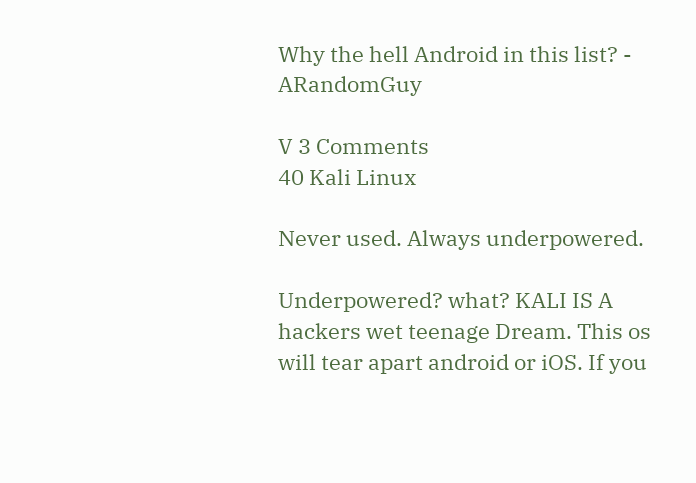Why the hell Android in this list? - ARandomGuy

V 3 Comments
40 Kali Linux

Never used. Always underpowered.

Underpowered? what? KALI IS A hackers wet teenage Dream. This os will tear apart android or iOS. If you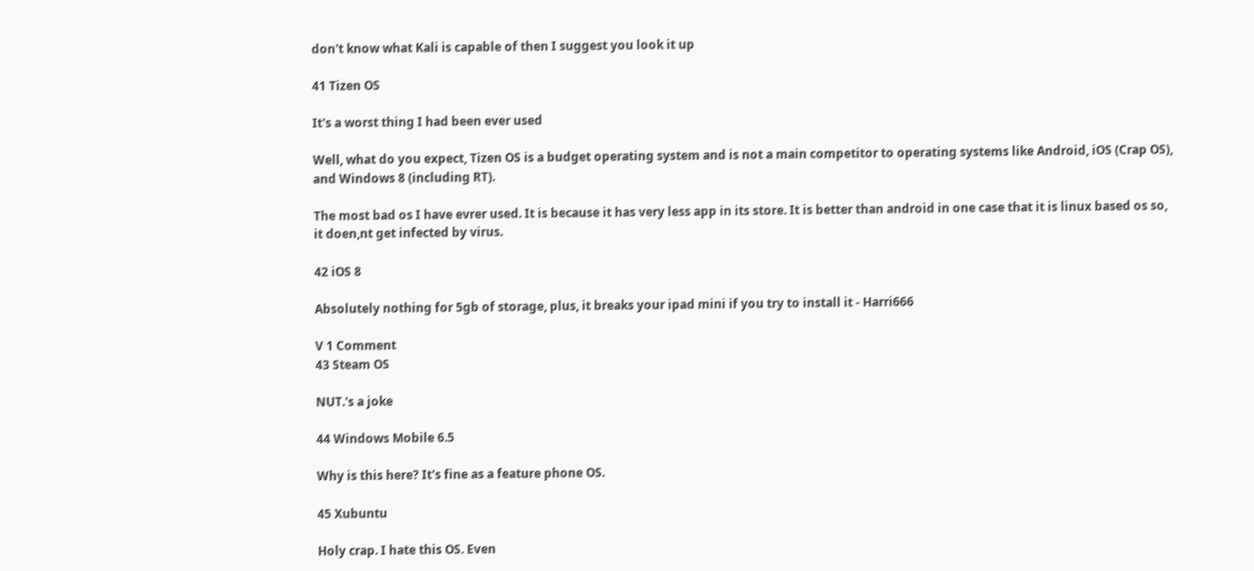don't know what Kali is capable of then I suggest you look it up

41 Tizen OS

It's a worst thing I had been ever used

Well, what do you expect, Tizen OS is a budget operating system and is not a main competitor to operating systems like Android, iOS (Crap OS), and Windows 8 (including RT).

The most bad os I have evrer used. It is because it has very less app in its store. It is better than android in one case that it is linux based os so, it doen,nt get infected by virus.

42 iOS 8

Absolutely nothing for 5gb of storage, plus, it breaks your ipad mini if you try to install it - Harri666

V 1 Comment
43 Steam OS

NUT.'s a joke

44 Windows Mobile 6.5

Why is this here? It's fine as a feature phone OS.

45 Xubuntu

Holy crap. I hate this OS. Even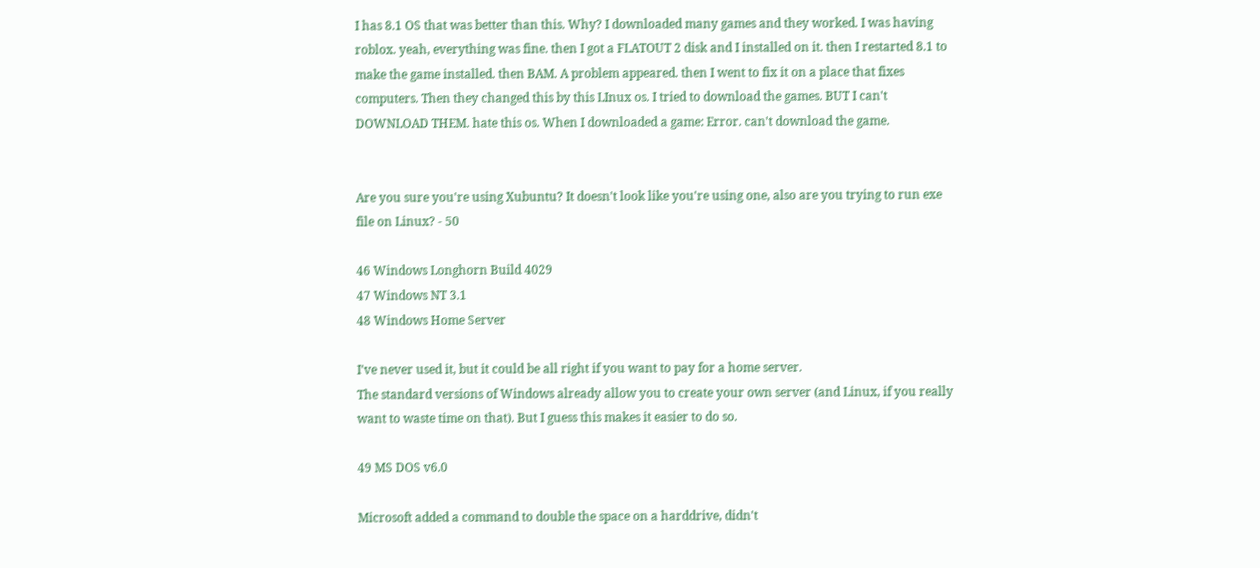I has 8.1 OS that was better than this. Why? I downloaded many games and they worked. I was having roblox. yeah, everything was fine. then I got a FLATOUT 2 disk and I installed on it. then I restarted 8.1 to make the game installed. then BAM. A problem appeared. then I went to fix it on a place that fixes computers. Then they changed this by this LInux os. I tried to download the games. BUT I can't DOWNLOAD THEM. hate this os. When I downloaded a game: Error. can't download the game.


Are you sure you're using Xubuntu? It doesn't look like you're using one, also are you trying to run exe file on Linux? - 50

46 Windows Longhorn Build 4029
47 Windows NT 3.1
48 Windows Home Server

I've never used it, but it could be all right if you want to pay for a home server.
The standard versions of Windows already allow you to create your own server (and Linux, if you really want to waste time on that). But I guess this makes it easier to do so.

49 MS DOS v6.0

Microsoft added a command to double the space on a harddrive, didn't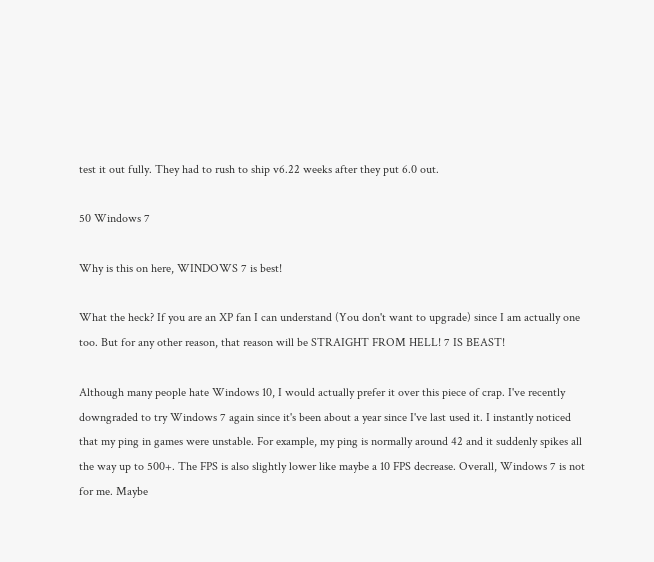test it out fully. They had to rush to ship v6.22 weeks after they put 6.0 out.

50 Windows 7

Why is this on here, WINDOWS 7 is best!

What the heck? If you are an XP fan I can understand (You don't want to upgrade) since I am actually one too. But for any other reason, that reason will be STRAIGHT FROM HELL! 7 IS BEAST!

Although many people hate Windows 10, I would actually prefer it over this piece of crap. I've recently downgraded to try Windows 7 again since it's been about a year since I've last used it. I instantly noticed that my ping in games were unstable. For example, my ping is normally around 42 and it suddenly spikes all the way up to 500+. The FPS is also slightly lower like maybe a 10 FPS decrease. Overall, Windows 7 is not for me. Maybe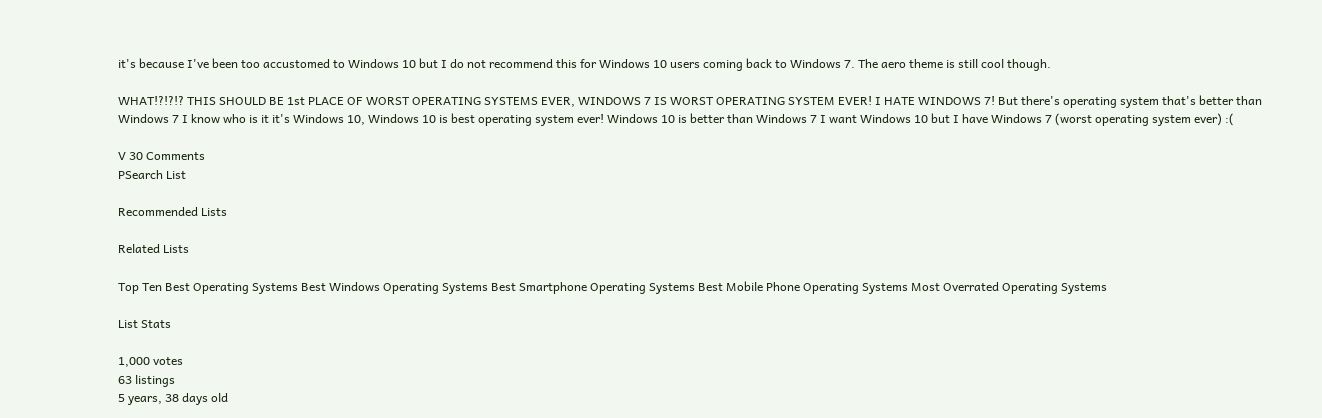it's because I've been too accustomed to Windows 10 but I do not recommend this for Windows 10 users coming back to Windows 7. The aero theme is still cool though.

WHAT!?!?!? THIS SHOULD BE 1st PLACE OF WORST OPERATING SYSTEMS EVER, WINDOWS 7 IS WORST OPERATING SYSTEM EVER! I HATE WINDOWS 7! But there's operating system that's better than Windows 7 I know who is it it's Windows 10, Windows 10 is best operating system ever! Windows 10 is better than Windows 7 I want Windows 10 but I have Windows 7 (worst operating system ever) :(

V 30 Comments
PSearch List

Recommended Lists

Related Lists

Top Ten Best Operating Systems Best Windows Operating Systems Best Smartphone Operating Systems Best Mobile Phone Operating Systems Most Overrated Operating Systems

List Stats

1,000 votes
63 listings
5 years, 38 days old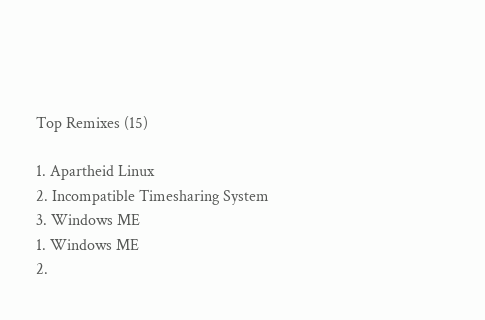Top Remixes (15)

1. Apartheid Linux
2. Incompatible Timesharing System
3. Windows ME
1. Windows ME
2.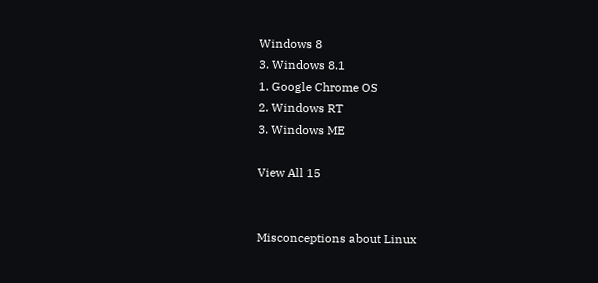Windows 8
3. Windows 8.1
1. Google Chrome OS
2. Windows RT
3. Windows ME

View All 15


Misconceptions about Linux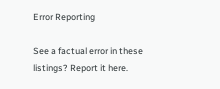Error Reporting

See a factual error in these listings? Report it here.